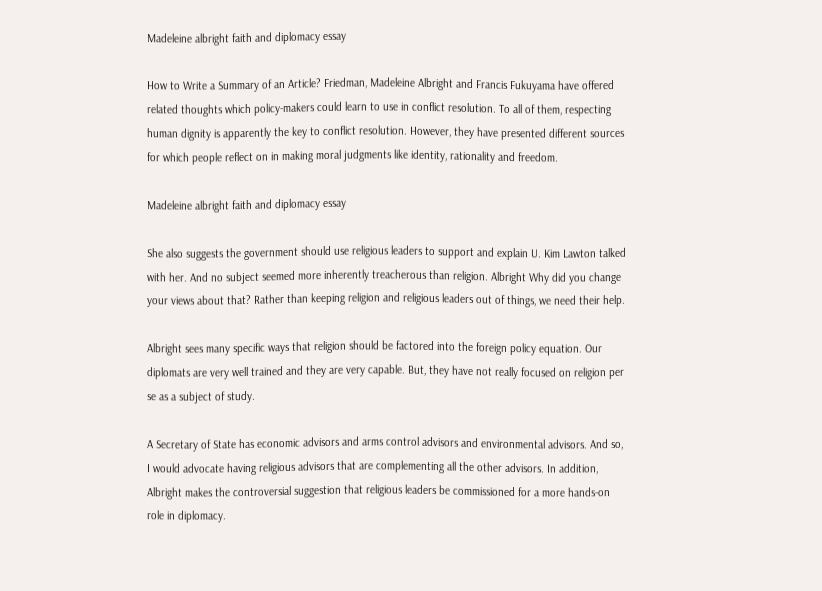Madeleine albright faith and diplomacy essay

How to Write a Summary of an Article? Friedman, Madeleine Albright and Francis Fukuyama have offered related thoughts which policy-makers could learn to use in conflict resolution. To all of them, respecting human dignity is apparently the key to conflict resolution. However, they have presented different sources for which people reflect on in making moral judgments like identity, rationality and freedom.

Madeleine albright faith and diplomacy essay

She also suggests the government should use religious leaders to support and explain U. Kim Lawton talked with her. And no subject seemed more inherently treacherous than religion. Albright Why did you change your views about that? Rather than keeping religion and religious leaders out of things, we need their help.

Albright sees many specific ways that religion should be factored into the foreign policy equation. Our diplomats are very well trained and they are very capable. But, they have not really focused on religion per se as a subject of study.

A Secretary of State has economic advisors and arms control advisors and environmental advisors. And so, I would advocate having religious advisors that are complementing all the other advisors. In addition, Albright makes the controversial suggestion that religious leaders be commissioned for a more hands-on role in diplomacy.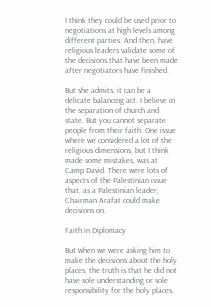I think they could be used prior to negotiations at high levels among different parties. And then, have religious leaders validate some of the decisions that have been made after negotiators have finished.

But she admits, it can be a delicate balancing act. I believe in the separation of church and state. But you cannot separate people from their faith. One issue where we considered a lot of the religious dimensions, but I think made some mistakes, was at Camp David. There were lots of aspects of the Palestinian issue that, as a Palestinian leader, Chairman Arafat could make decisions on.

Faith in Diplomacy

But when we were asking him to make the decisions about the holy places, the truth is that he did not have sole understanding or sole responsibility for the holy places.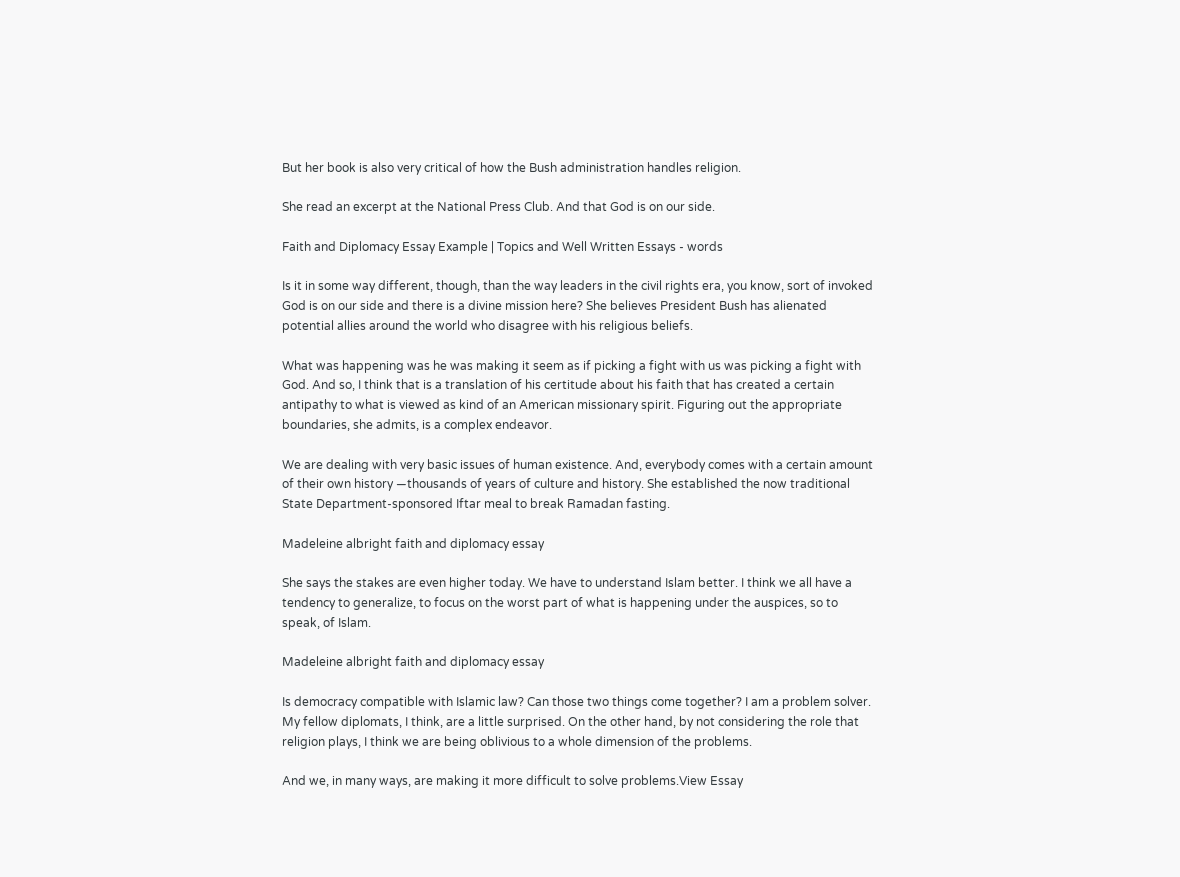But her book is also very critical of how the Bush administration handles religion.

She read an excerpt at the National Press Club. And that God is on our side.

Faith and Diplomacy Essay Example | Topics and Well Written Essays - words

Is it in some way different, though, than the way leaders in the civil rights era, you know, sort of invoked God is on our side and there is a divine mission here? She believes President Bush has alienated potential allies around the world who disagree with his religious beliefs.

What was happening was he was making it seem as if picking a fight with us was picking a fight with God. And so, I think that is a translation of his certitude about his faith that has created a certain antipathy to what is viewed as kind of an American missionary spirit. Figuring out the appropriate boundaries, she admits, is a complex endeavor.

We are dealing with very basic issues of human existence. And, everybody comes with a certain amount of their own history —thousands of years of culture and history. She established the now traditional State Department-sponsored Iftar meal to break Ramadan fasting.

Madeleine albright faith and diplomacy essay

She says the stakes are even higher today. We have to understand Islam better. I think we all have a tendency to generalize, to focus on the worst part of what is happening under the auspices, so to speak, of Islam.

Madeleine albright faith and diplomacy essay

Is democracy compatible with Islamic law? Can those two things come together? I am a problem solver. My fellow diplomats, I think, are a little surprised. On the other hand, by not considering the role that religion plays, I think we are being oblivious to a whole dimension of the problems.

And we, in many ways, are making it more difficult to solve problems.View Essay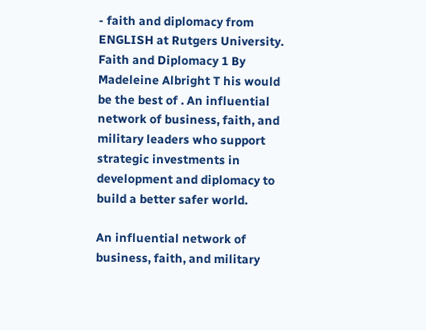- faith and diplomacy from ENGLISH at Rutgers University. Faith and Diplomacy 1 By Madeleine Albright T his would be the best of . An influential network of business, faith, and military leaders who support strategic investments in development and diplomacy to build a better safer world.

An influential network of business, faith, and military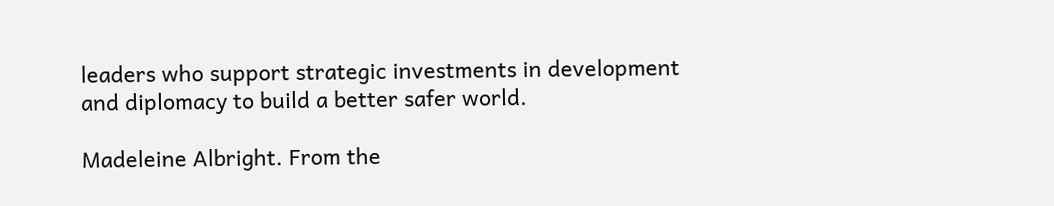leaders who support strategic investments in development and diplomacy to build a better safer world.

Madeleine Albright. From the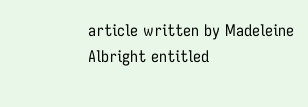article written by Madeleine Albright entitled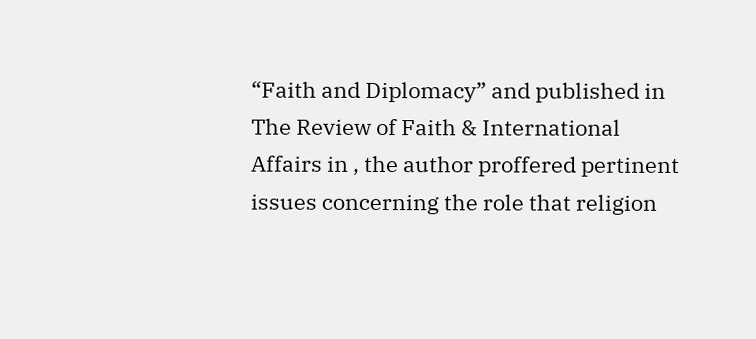“Faith and Diplomacy” and published in The Review of Faith & International Affairs in , the author proffered pertinent issues concerning the role that religion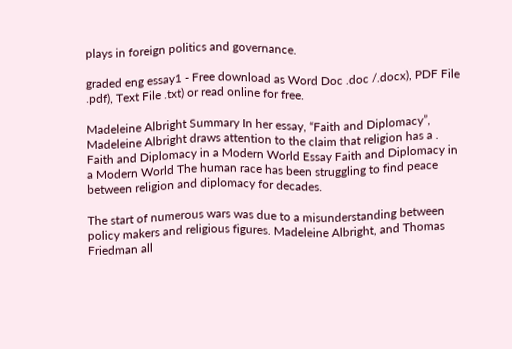plays in foreign politics and governance.

graded eng essay1 - Free download as Word Doc .doc /.docx), PDF File .pdf), Text File .txt) or read online for free.

Madeleine Albright Summary In her essay, “Faith and Diplomacy”, Madeleine Albright draws attention to the claim that religion has a . Faith and Diplomacy in a Modern World Essay Faith and Diplomacy in a Modern World The human race has been struggling to find peace between religion and diplomacy for decades.

The start of numerous wars was due to a misunderstanding between policy makers and religious figures. Madeleine Albright, and Thomas Friedman all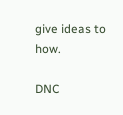give ideas to how.

DNC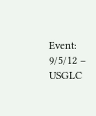Event: 9/5/12 – USGLC